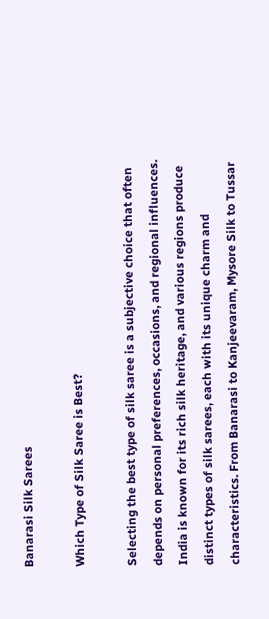Banarasi Silk Sarees

Which Type of Silk Saree is Best?

Selecting the best type of silk saree is a subjective choice that often depends on personal preferences, occasions, and regional influences. India is known for its rich silk heritage, and various regions produce distinct types of silk sarees, each with its unique charm and characteristics. From Banarasi to Kanjeevaram, Mysore Silk to Tussar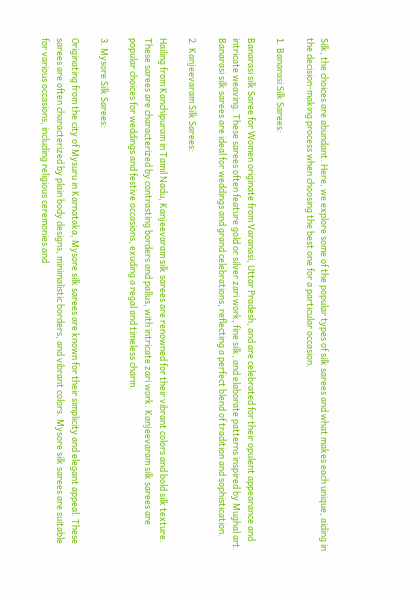Silk, the choices are abundant. Here, we explore some of the popular types of silk sarees and what makes each unique, aiding in the decision-making process when choosing the best one for a particular occasion.

1. Banarasi Silk Sarees:

Banarasi silk Saree for Women originate from Varanasi, Uttar Pradesh, and are celebrated for their opulent appearance and intricate weaving. These sarees often feature gold or silver zari work, fine silk, and elaborate patterns inspired by Mughal art. Banarasi silk sarees are ideal for weddings and grand celebrations, reflecting a perfect blend of tradition and sophistication.

2. Kanjeevaram Silk Sarees:

Hailing from Kanchipuram in Tamil Nadu, Kanjeevaram silk sarees are renowned for their vibrant colors and bold silk texture. These sarees are characterized by contrasting borders and pallus, with intricate zari work. Kanjeevaram silk sarees are popular choices for weddings and festive occasions, exuding a regal and timeless charm.

3. Mysore Silk Sarees:

Originating from the city of Mysuru in Karnataka, Mysore silk sarees are known for their simplicity and elegant appeal. These sarees are often characterized by plain body designs, minimalistic borders, and vibrant colors. Mysore silk sarees are suitable for various occasions, including religious ceremonies and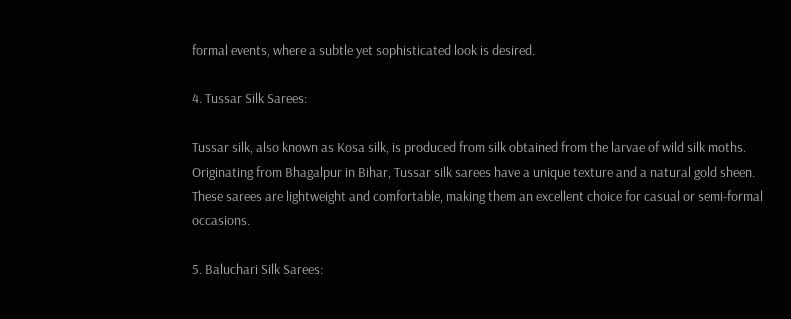formal events, where a subtle yet sophisticated look is desired.

4. Tussar Silk Sarees:

Tussar silk, also known as Kosa silk, is produced from silk obtained from the larvae of wild silk moths. Originating from Bhagalpur in Bihar, Tussar silk sarees have a unique texture and a natural gold sheen. These sarees are lightweight and comfortable, making them an excellent choice for casual or semi-formal occasions.

5. Baluchari Silk Sarees: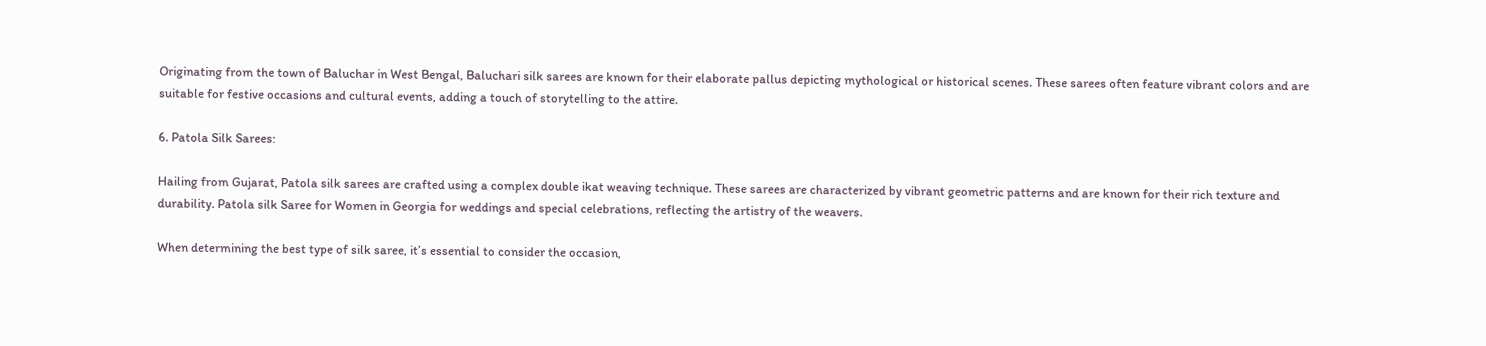Originating from the town of Baluchar in West Bengal, Baluchari silk sarees are known for their elaborate pallus depicting mythological or historical scenes. These sarees often feature vibrant colors and are suitable for festive occasions and cultural events, adding a touch of storytelling to the attire.

6. Patola Silk Sarees:

Hailing from Gujarat, Patola silk sarees are crafted using a complex double ikat weaving technique. These sarees are characterized by vibrant geometric patterns and are known for their rich texture and durability. Patola silk Saree for Women in Georgia for weddings and special celebrations, reflecting the artistry of the weavers.

When determining the best type of silk saree, it’s essential to consider the occasion,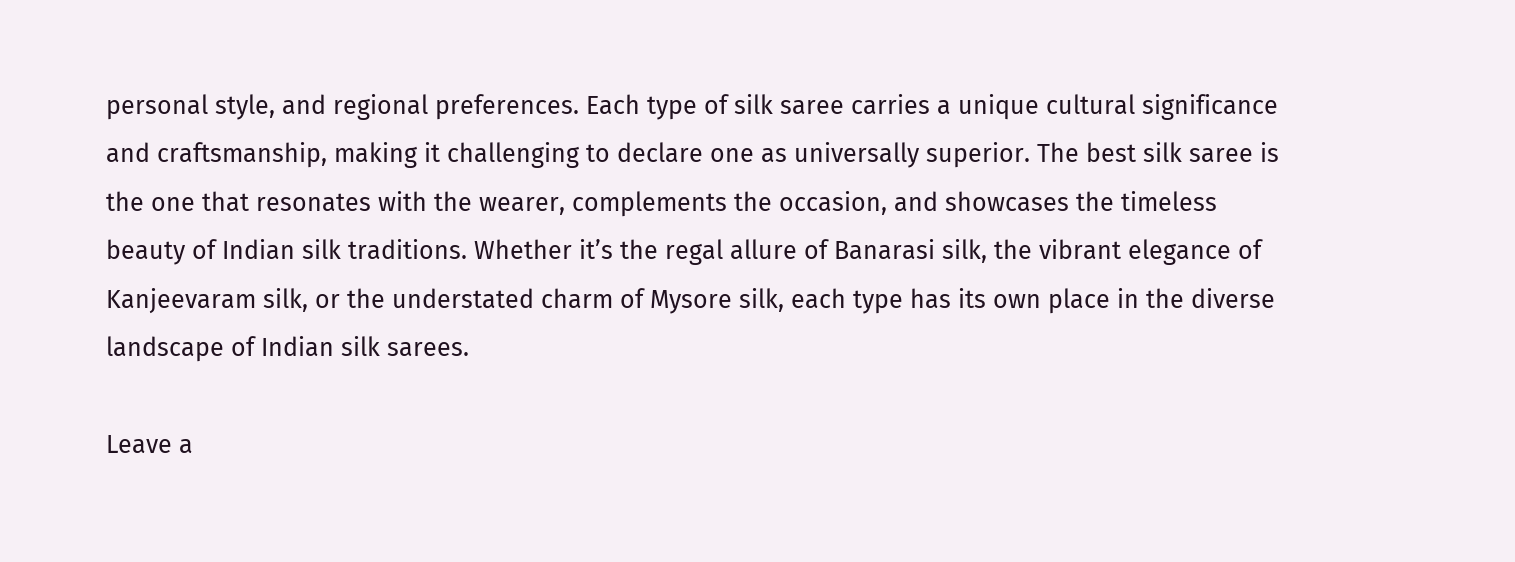personal style, and regional preferences. Each type of silk saree carries a unique cultural significance and craftsmanship, making it challenging to declare one as universally superior. The best silk saree is the one that resonates with the wearer, complements the occasion, and showcases the timeless beauty of Indian silk traditions. Whether it’s the regal allure of Banarasi silk, the vibrant elegance of Kanjeevaram silk, or the understated charm of Mysore silk, each type has its own place in the diverse landscape of Indian silk sarees.

Leave a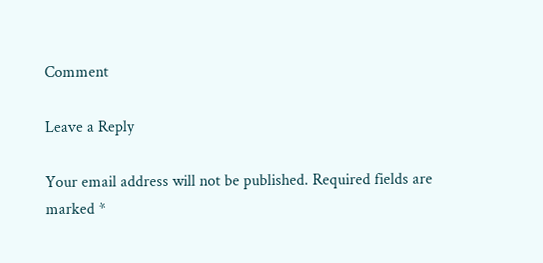Comment

Leave a Reply

Your email address will not be published. Required fields are marked *